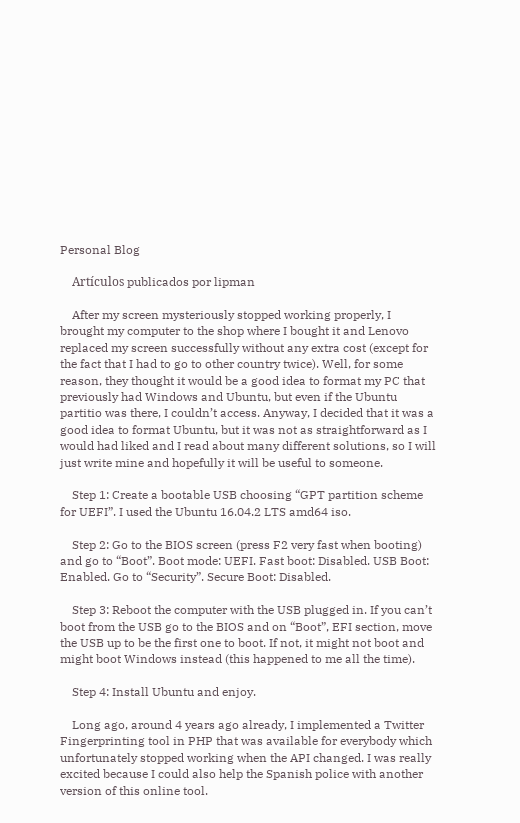Personal Blog

    Artículos publicados por lipman

    After my screen mysteriously stopped working properly, I brought my computer to the shop where I bought it and Lenovo replaced my screen successfully without any extra cost (except for the fact that I had to go to other country twice). Well, for some reason, they thought it would be a good idea to format my PC that previously had Windows and Ubuntu, but even if the Ubuntu partitio was there, I couldn’t access. Anyway, I decided that it was a good idea to format Ubuntu, but it was not as straightforward as I would had liked and I read about many different solutions, so I will just write mine and hopefully it will be useful to someone.

    Step 1: Create a bootable USB choosing “GPT partition scheme for UEFI”. I used the Ubuntu 16.04.2 LTS amd64 iso.

    Step 2: Go to the BIOS screen (press F2 very fast when booting) and go to “Boot”. Boot mode: UEFI. Fast boot: Disabled. USB Boot: Enabled. Go to “Security”. Secure Boot: Disabled.

    Step 3: Reboot the computer with the USB plugged in. If you can’t boot from the USB go to the BIOS and on “Boot”, EFI section, move the USB up to be the first one to boot. If not, it might not boot and might boot Windows instead (this happened to me all the time).

    Step 4: Install Ubuntu and enjoy.

    Long ago, around 4 years ago already, I implemented a Twitter Fingerprinting tool in PHP that was available for everybody which unfortunately stopped working when the API changed. I was really excited because I could also help the Spanish police with another version of this online tool.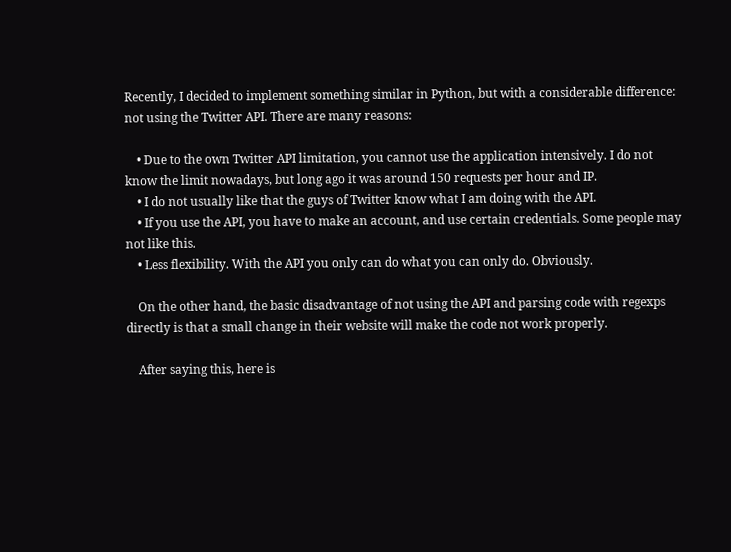Recently, I decided to implement something similar in Python, but with a considerable difference: not using the Twitter API. There are many reasons:

    • Due to the own Twitter API limitation, you cannot use the application intensively. I do not know the limit nowadays, but long ago it was around 150 requests per hour and IP.
    • I do not usually like that the guys of Twitter know what I am doing with the API.
    • If you use the API, you have to make an account, and use certain credentials. Some people may not like this.
    • Less flexibility. With the API you only can do what you can only do. Obviously.

    On the other hand, the basic disadvantage of not using the API and parsing code with regexps directly is that a small change in their website will make the code not work properly.

    After saying this, here is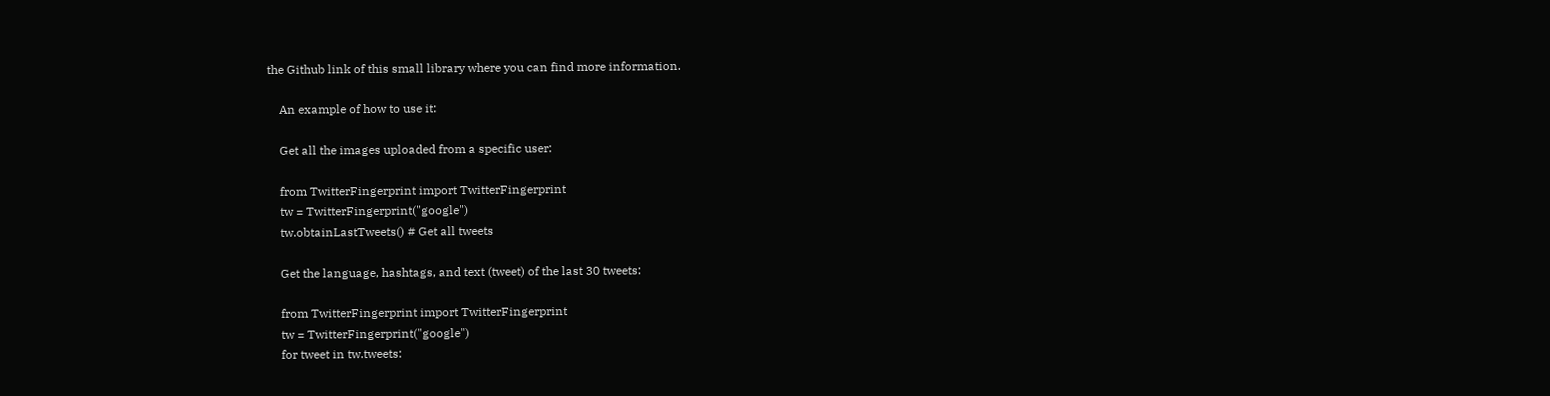the Github link of this small library where you can find more information.

    An example of how to use it:

    Get all the images uploaded from a specific user:

    from TwitterFingerprint import TwitterFingerprint
    tw = TwitterFingerprint("google")
    tw.obtainLastTweets() # Get all tweets

    Get the language, hashtags, and text (tweet) of the last 30 tweets:

    from TwitterFingerprint import TwitterFingerprint
    tw = TwitterFingerprint("google")
    for tweet in tw.tweets: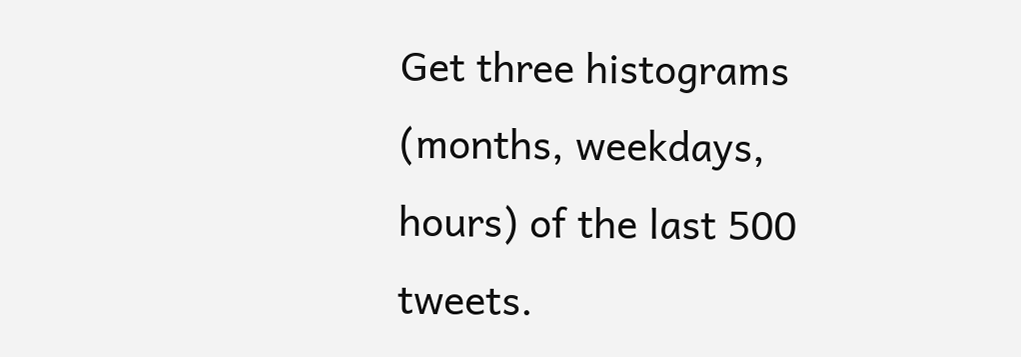Get three histograms (months, weekdays, hours) of the last 500 tweets.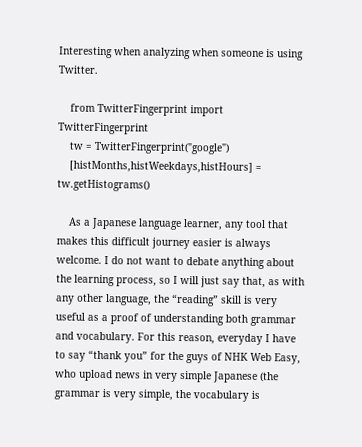Interesting when analyzing when someone is using Twitter.

    from TwitterFingerprint import TwitterFingerprint
    tw = TwitterFingerprint("google")
    [histMonths,histWeekdays,histHours] = tw.getHistograms()

    As a Japanese language learner, any tool that makes this difficult journey easier is always welcome. I do not want to debate anything about the learning process, so I will just say that, as with any other language, the “reading” skill is very useful as a proof of understanding both grammar and vocabulary. For this reason, everyday I have to say “thank you” for the guys of NHK Web Easy, who upload news in very simple Japanese (the grammar is very simple, the vocabulary is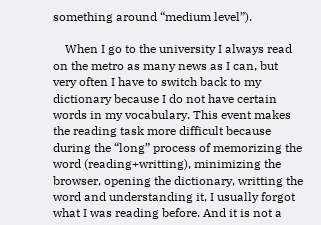something around “medium level”).

    When I go to the university I always read on the metro as many news as I can, but very often I have to switch back to my dictionary because I do not have certain words in my vocabulary. This event makes the reading task more difficult because during the “long” process of memorizing the word (reading+writting), minimizing the browser, opening the dictionary, writting the word and understanding it, I usually forgot what I was reading before. And it is not a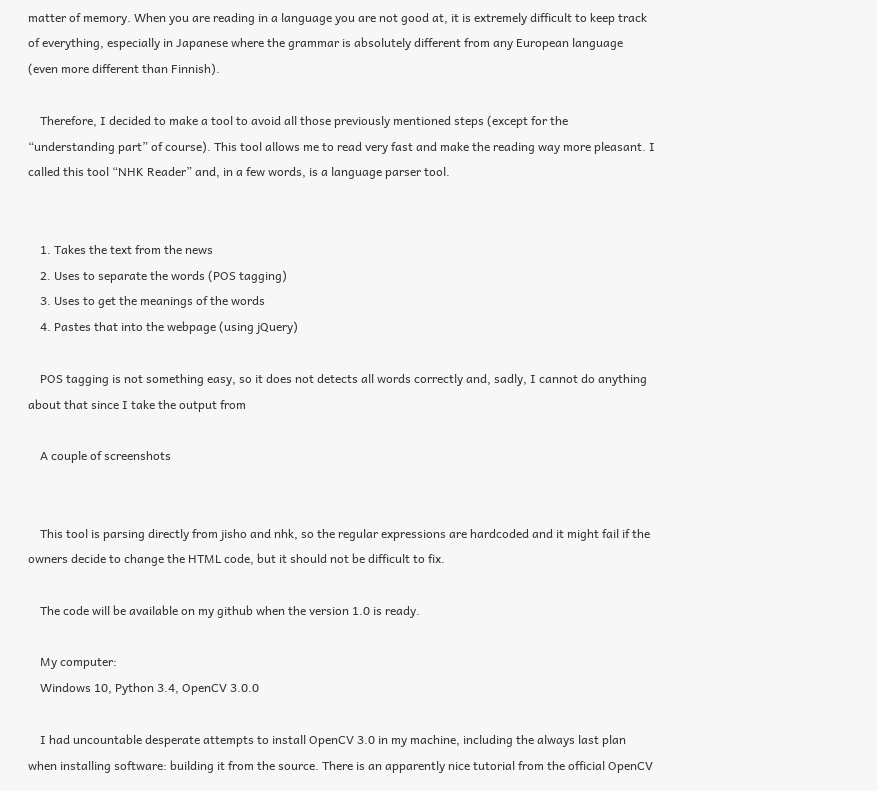matter of memory. When you are reading in a language you are not good at, it is extremely difficult to keep track of everything, especially in Japanese where the grammar is absolutely different from any European language (even more different than Finnish).

    Therefore, I decided to make a tool to avoid all those previously mentioned steps (except for the “understanding part” of course). This tool allows me to read very fast and make the reading way more pleasant. I called this tool “NHK Reader” and, in a few words, is a language parser tool.


    1. Takes the text from the news
    2. Uses to separate the words (POS tagging)
    3. Uses to get the meanings of the words
    4. Pastes that into the webpage (using jQuery)

    POS tagging is not something easy, so it does not detects all words correctly and, sadly, I cannot do anything about that since I take the output from

    A couple of screenshots


    This tool is parsing directly from jisho and nhk, so the regular expressions are hardcoded and it might fail if the owners decide to change the HTML code, but it should not be difficult to fix.

    The code will be available on my github when the version 1.0 is ready.

    My computer:
    Windows 10, Python 3.4, OpenCV 3.0.0

    I had uncountable desperate attempts to install OpenCV 3.0 in my machine, including the always last plan when installing software: building it from the source. There is an apparently nice tutorial from the official OpenCV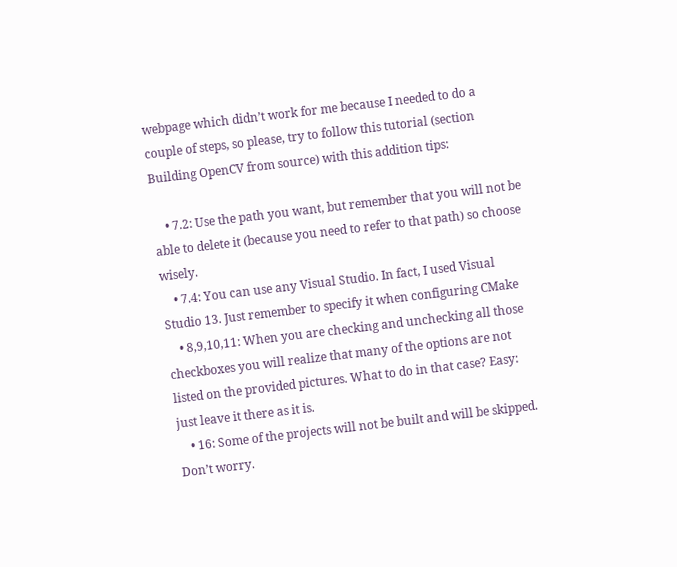webpage which didn’t work for me because I needed to do a couple of steps, so please, try to follow this tutorial (section Building OpenCV from source) with this addition tips:

    • 7.2: Use the path you want, but remember that you will not be able to delete it (because you need to refer to that path) so choose wisely.
    • 7.4: You can use any Visual Studio. In fact, I used Visual Studio 13. Just remember to specify it when configuring CMake
    • 8,9,10,11: When you are checking and unchecking all those checkboxes you will realize that many of the options are not listed on the provided pictures. What to do in that case? Easy: just leave it there as it is.
    • 16: Some of the projects will not be built and will be skipped. Don’t worry.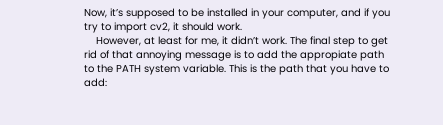Now, it’s supposed to be installed in your computer, and if you try to import cv2, it should work.
    However, at least for me, it didn’t work. The final step to get rid of that annoying message is to add the appropiate path to the PATH system variable. This is the path that you have to add: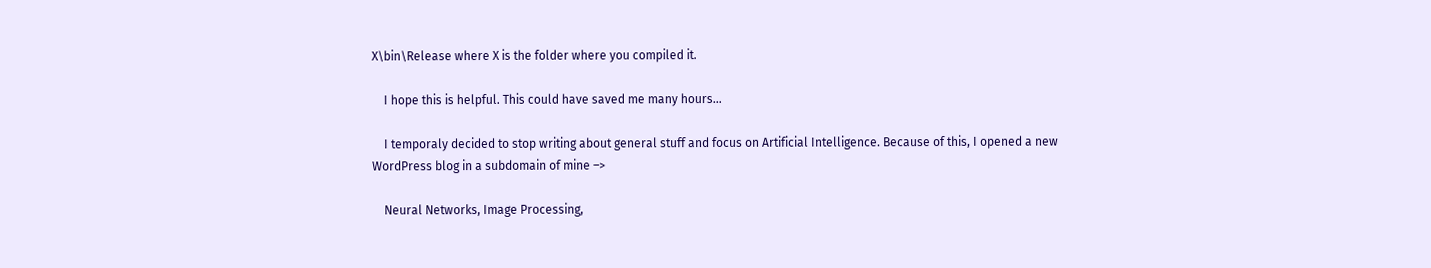X\bin\Release where X is the folder where you compiled it.

    I hope this is helpful. This could have saved me many hours…

    I temporaly decided to stop writing about general stuff and focus on Artificial Intelligence. Because of this, I opened a new WordPress blog in a subdomain of mine –>

    Neural Networks, Image Processing,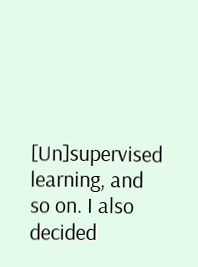[Un]supervised learning, and so on. I also decided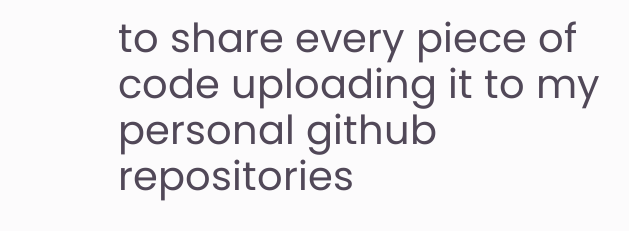to share every piece of code uploading it to my personal github repositories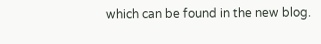which can be found in the new blog.